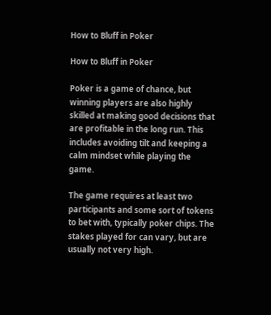How to Bluff in Poker

How to Bluff in Poker

Poker is a game of chance, but winning players are also highly skilled at making good decisions that are profitable in the long run. This includes avoiding tilt and keeping a calm mindset while playing the game.

The game requires at least two participants and some sort of tokens to bet with, typically poker chips. The stakes played for can vary, but are usually not very high.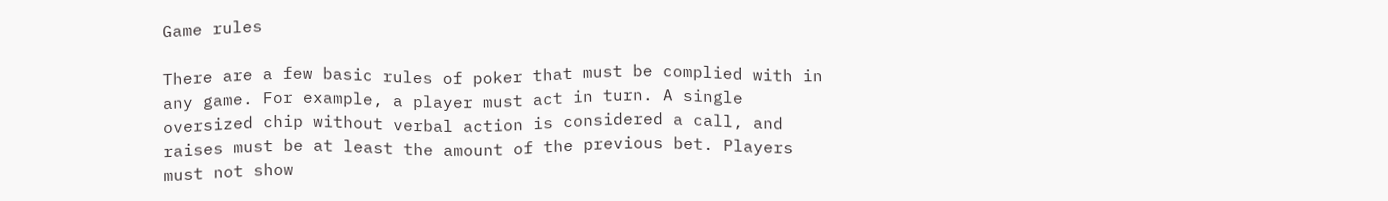Game rules

There are a few basic rules of poker that must be complied with in any game. For example, a player must act in turn. A single oversized chip without verbal action is considered a call, and raises must be at least the amount of the previous bet. Players must not show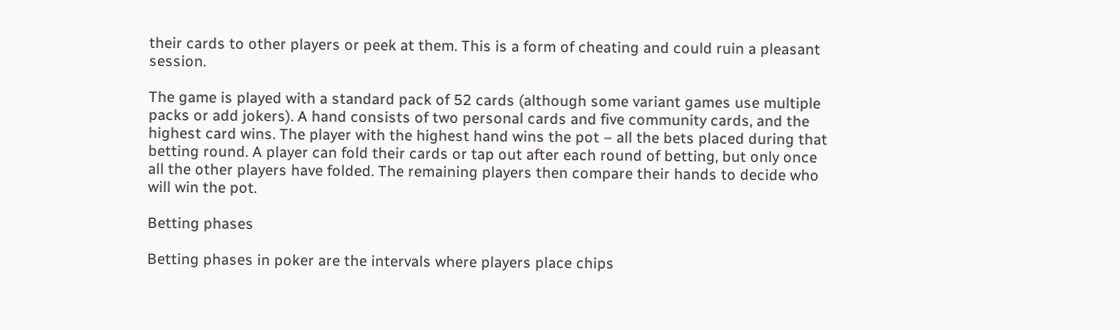their cards to other players or peek at them. This is a form of cheating and could ruin a pleasant session.

The game is played with a standard pack of 52 cards (although some variant games use multiple packs or add jokers). A hand consists of two personal cards and five community cards, and the highest card wins. The player with the highest hand wins the pot – all the bets placed during that betting round. A player can fold their cards or tap out after each round of betting, but only once all the other players have folded. The remaining players then compare their hands to decide who will win the pot.

Betting phases

Betting phases in poker are the intervals where players place chips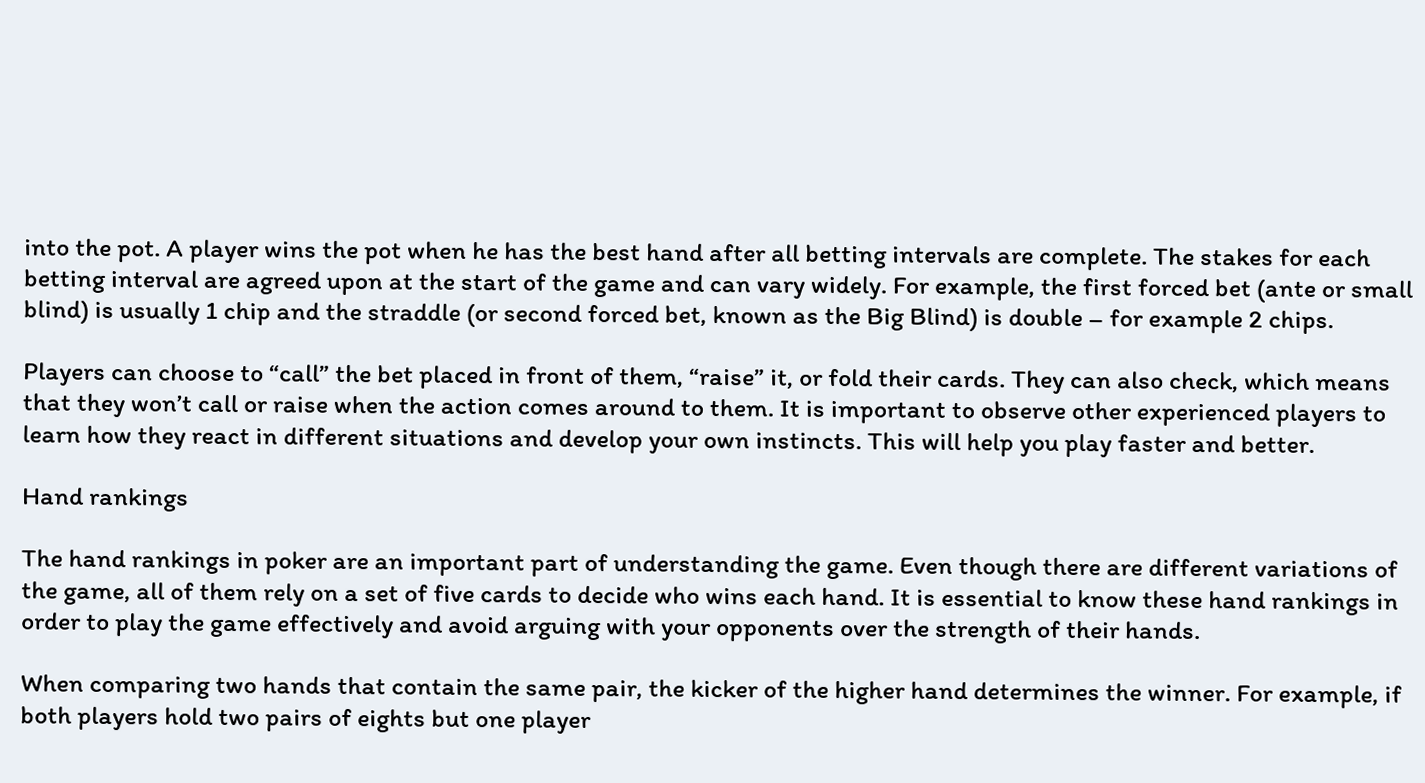into the pot. A player wins the pot when he has the best hand after all betting intervals are complete. The stakes for each betting interval are agreed upon at the start of the game and can vary widely. For example, the first forced bet (ante or small blind) is usually 1 chip and the straddle (or second forced bet, known as the Big Blind) is double – for example 2 chips.

Players can choose to “call” the bet placed in front of them, “raise” it, or fold their cards. They can also check, which means that they won’t call or raise when the action comes around to them. It is important to observe other experienced players to learn how they react in different situations and develop your own instincts. This will help you play faster and better.

Hand rankings

The hand rankings in poker are an important part of understanding the game. Even though there are different variations of the game, all of them rely on a set of five cards to decide who wins each hand. It is essential to know these hand rankings in order to play the game effectively and avoid arguing with your opponents over the strength of their hands.

When comparing two hands that contain the same pair, the kicker of the higher hand determines the winner. For example, if both players hold two pairs of eights but one player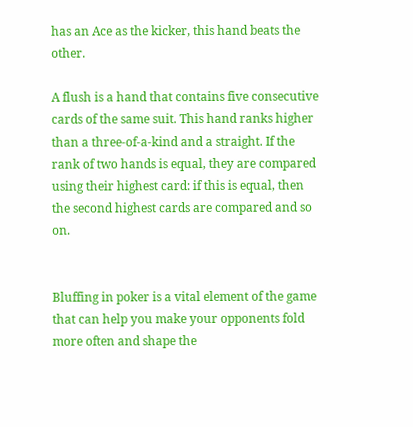has an Ace as the kicker, this hand beats the other.

A flush is a hand that contains five consecutive cards of the same suit. This hand ranks higher than a three-of-a-kind and a straight. If the rank of two hands is equal, they are compared using their highest card: if this is equal, then the second highest cards are compared and so on.


Bluffing in poker is a vital element of the game that can help you make your opponents fold more often and shape the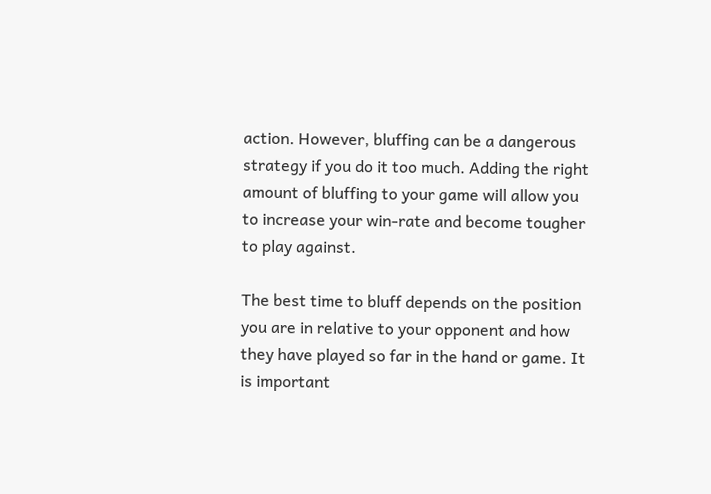action. However, bluffing can be a dangerous strategy if you do it too much. Adding the right amount of bluffing to your game will allow you to increase your win-rate and become tougher to play against.

The best time to bluff depends on the position you are in relative to your opponent and how they have played so far in the hand or game. It is important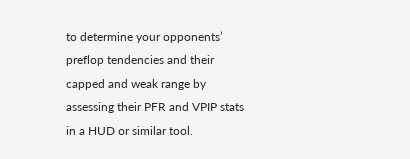to determine your opponents’ preflop tendencies and their capped and weak range by assessing their PFR and VPIP stats in a HUD or similar tool.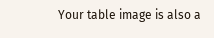Your table image is also a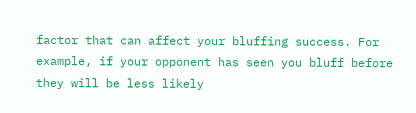factor that can affect your bluffing success. For example, if your opponent has seen you bluff before they will be less likely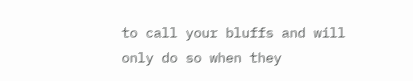to call your bluffs and will only do so when they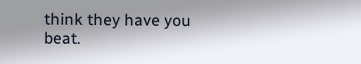think they have you beat.